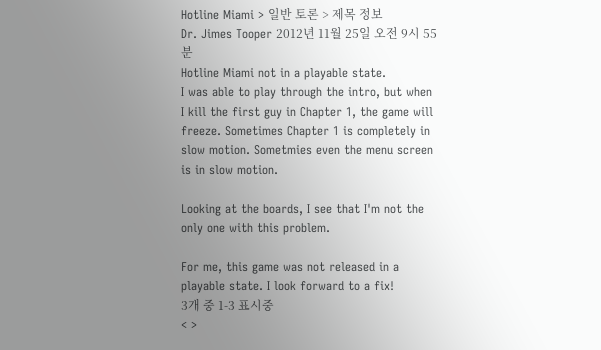Hotline Miami > 일반 토론 > 제목 정보
Dr. Jimes Tooper 2012년 11월 25일 오전 9시 55분
Hotline Miami not in a playable state.
I was able to play through the intro, but when I kill the first guy in Chapter 1, the game will freeze. Sometimes Chapter 1 is completely in slow motion. Sometmies even the menu screen is in slow motion.

Looking at the boards, I see that I'm not the only one with this problem.

For me, this game was not released in a playable state. I look forward to a fix!
3개 중 1-3 표시중
< >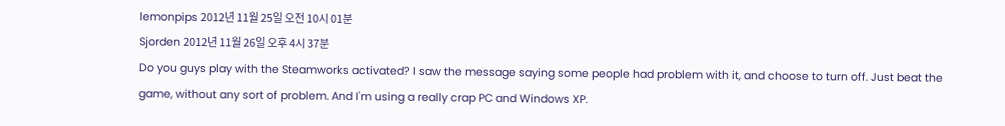lemonpips 2012년 11월 25일 오전 10시 01분
Sjorden 2012년 11월 26일 오후 4시 37분
Do you guys play with the Steamworks activated? I saw the message saying some people had problem with it, and choose to turn off. Just beat the game, without any sort of problem. And I'm using a really crap PC and Windows XP.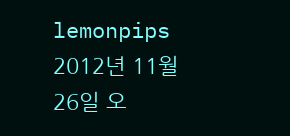lemonpips 2012년 11월 26일 오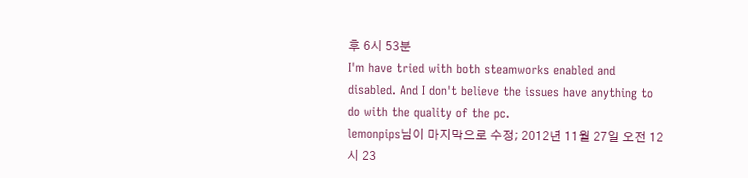후 6시 53분
I'm have tried with both steamworks enabled and disabled. And I don't believe the issues have anything to do with the quality of the pc.
lemonpips님이 마지막으로 수정; 2012년 11월 27일 오전 12시 23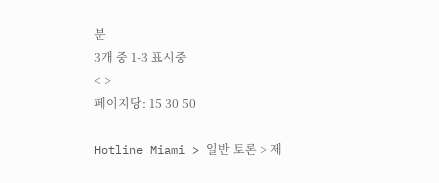분
3개 중 1-3 표시중
< >
페이지당: 15 30 50

Hotline Miami > 일반 토론 > 제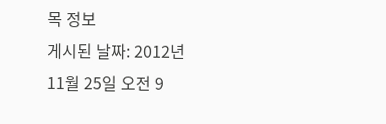목 정보
게시된 날짜: 2012년 11월 25일 오전 9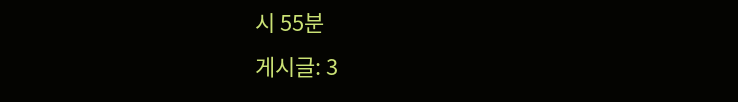시 55분
게시글: 3